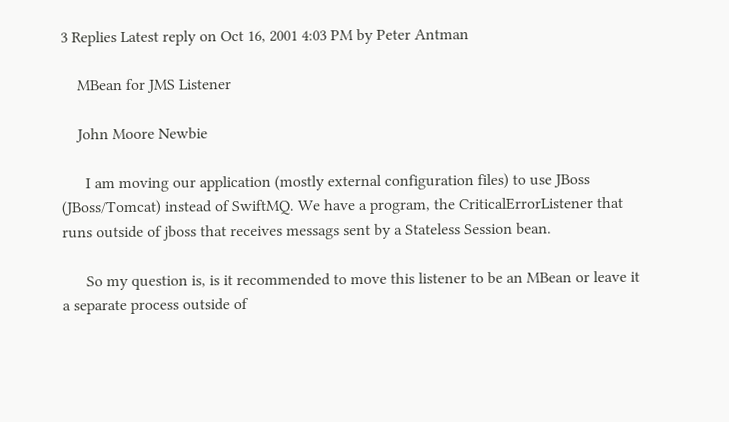3 Replies Latest reply on Oct 16, 2001 4:03 PM by Peter Antman

    MBean for JMS Listener

    John Moore Newbie

      I am moving our application (mostly external configuration files) to use JBoss (JBoss/Tomcat) instead of SwiftMQ. We have a program, the CriticalErrorListener that runs outside of jboss that receives messags sent by a Stateless Session bean.

      So my question is, is it recommended to move this listener to be an MBean or leave it a separate process outside of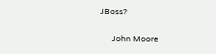JBoss?

      John Moore